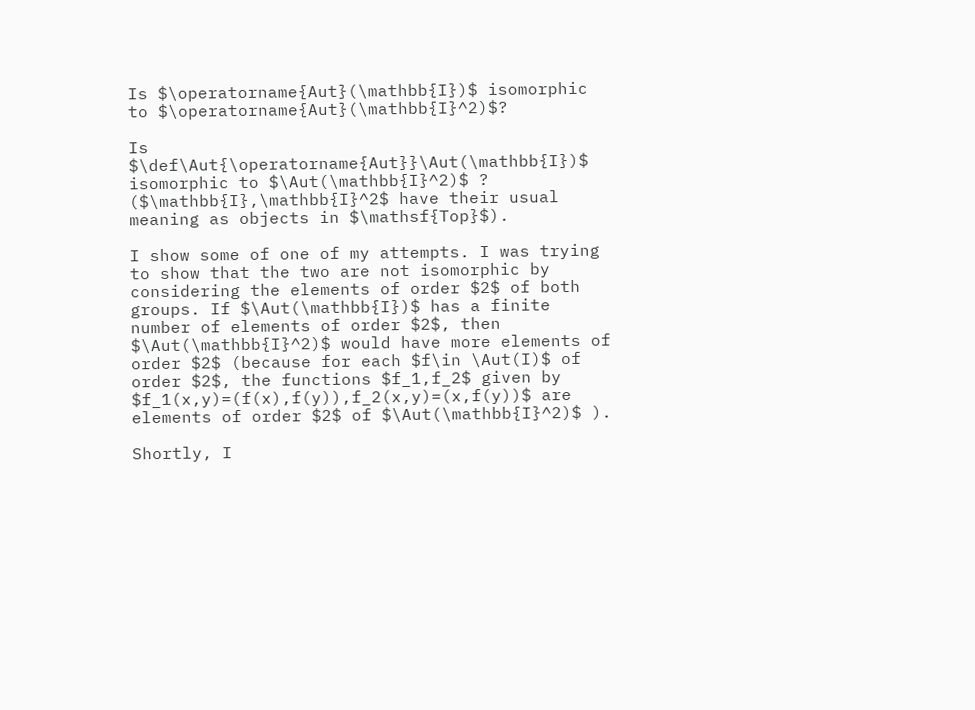Is $\operatorname{Aut}(\mathbb{I})$ isomorphic to $\operatorname{Aut}(\mathbb{I}^2)$?

Is $\def\Aut{\operatorname{Aut}}\Aut(\mathbb{I})$ isomorphic to $\Aut(\mathbb{I}^2)$ ? ($\mathbb{I},\mathbb{I}^2$ have their usual meaning as objects in $\mathsf{Top}$).

I show some of one of my attempts. I was trying to show that the two are not isomorphic by considering the elements of order $2$ of both groups. If $\Aut(\mathbb{I})$ has a finite number of elements of order $2$, then $\Aut(\mathbb{I}^2)$ would have more elements of order $2$ (because for each $f\in \Aut(I)$ of order $2$, the functions $f_1,f_2$ given by $f_1(x,y)=(f(x),f(y)),f_2(x,y)=(x,f(y))$ are elements of order $2$ of $\Aut(\mathbb{I}^2)$ ).

Shortly, I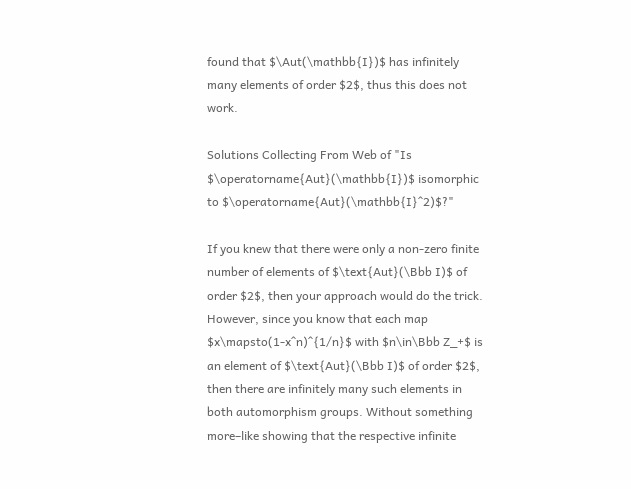found that $\Aut(\mathbb{I})$ has infinitely many elements of order $2$, thus this does not work.

Solutions Collecting From Web of "Is $\operatorname{Aut}(\mathbb{I})$ isomorphic to $\operatorname{Aut}(\mathbb{I}^2)$?"

If you knew that there were only a non-zero finite number of elements of $\text{Aut}(\Bbb I)$ of order $2$, then your approach would do the trick. However, since you know that each map $x\mapsto(1-x^n)^{1/n}$ with $n\in\Bbb Z_+$ is an element of $\text{Aut}(\Bbb I)$ of order $2$, then there are infinitely many such elements in both automorphism groups. Without something more–like showing that the respective infinite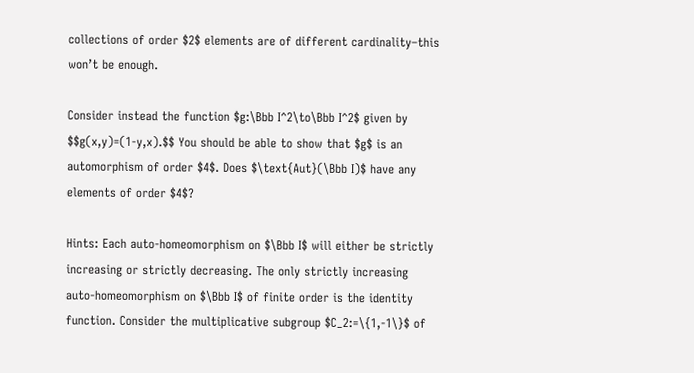collections of order $2$ elements are of different cardinality–this won’t be enough.

Consider instead the function $g:\Bbb I^2\to\Bbb I^2$ given by $$g(x,y)=(1-y,x).$$ You should be able to show that $g$ is an automorphism of order $4$. Does $\text{Aut}(\Bbb I)$ have any elements of order $4$?

Hints: Each auto-homeomorphism on $\Bbb I$ will either be strictly increasing or strictly decreasing. The only strictly increasing auto-homeomorphism on $\Bbb I$ of finite order is the identity function. Consider the multiplicative subgroup $C_2:=\{1,-1\}$ of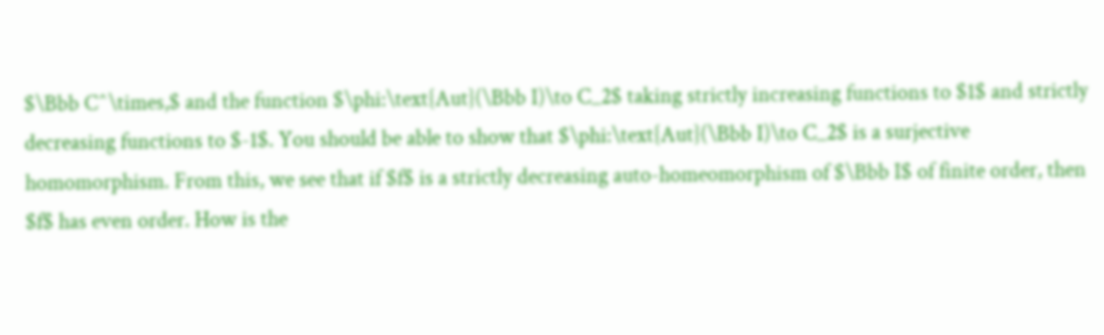$\Bbb C^\times,$ and the function $\phi:\text{Aut}(\Bbb I)\to C_2$ taking strictly increasing functions to $1$ and strictly decreasing functions to $-1$. You should be able to show that $\phi:\text{Aut}(\Bbb I)\to C_2$ is a surjective homomorphism. From this, we see that if $f$ is a strictly decreasing auto-homeomorphism of $\Bbb I$ of finite order, then $f$ has even order. How is the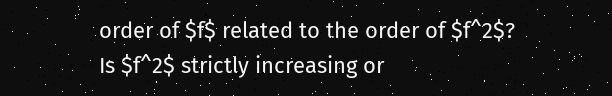order of $f$ related to the order of $f^2$? Is $f^2$ strictly increasing or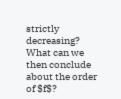strictly decreasing? What can we then conclude about the order of $f$?